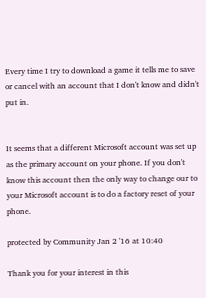Every time I try to download a game it tells me to save or cancel with an account that I don't know and didn't put in.


It seems that a different Microsoft account was set up as the primary account on your phone. If you don't know this account then the only way to change our to your Microsoft account is to do a factory reset of your phone.

protected by Community Jan 2 '16 at 10:40

Thank you for your interest in this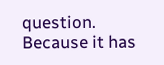question. Because it has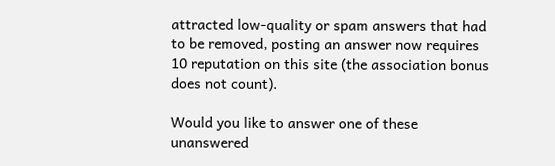attracted low-quality or spam answers that had to be removed, posting an answer now requires 10 reputation on this site (the association bonus does not count).

Would you like to answer one of these unanswered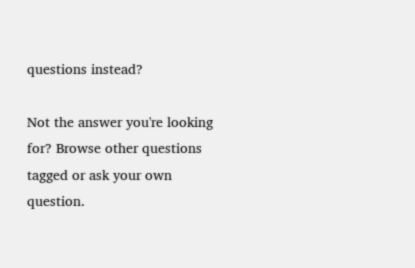questions instead?

Not the answer you're looking for? Browse other questions tagged or ask your own question.